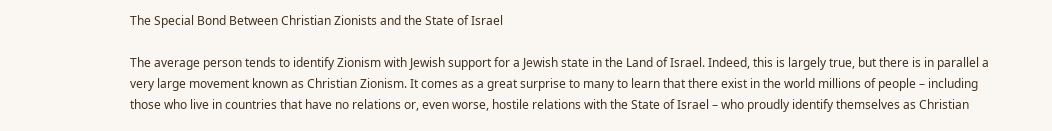The Special Bond Between Christian Zionists and the State of Israel

The average person tends to identify Zionism with Jewish support for a Jewish state in the Land of Israel. Indeed, this is largely true, but there is in parallel a very large movement known as Christian Zionism. It comes as a great surprise to many to learn that there exist in the world millions of people – including those who live in countries that have no relations or, even worse, hostile relations with the State of Israel – who proudly identify themselves as Christian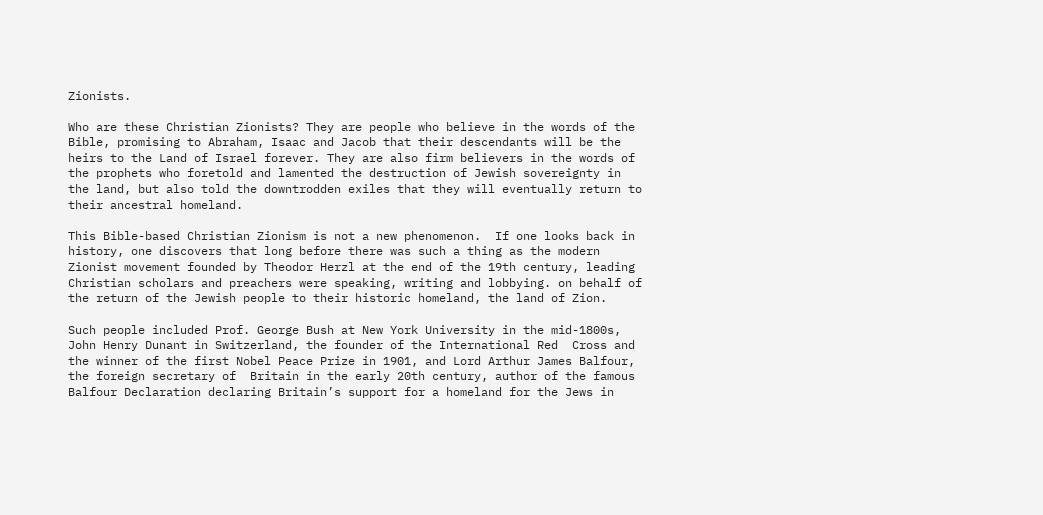Zionists.

Who are these Christian Zionists? They are people who believe in the words of the Bible, promising to Abraham, Isaac and Jacob that their descendants will be the heirs to the Land of Israel forever. They are also firm believers in the words of the prophets who foretold and lamented the destruction of Jewish sovereignty in the land, but also told the downtrodden exiles that they will eventually return to their ancestral homeland.

This Bible-based Christian Zionism is not a new phenomenon.  If one looks back in history, one discovers that long before there was such a thing as the modern Zionist movement founded by Theodor Herzl at the end of the 19th century, leading Christian scholars and preachers were speaking, writing and lobbying. on behalf of the return of the Jewish people to their historic homeland, the land of Zion.

Such people included Prof. George Bush at New York University in the mid-1800s, John Henry Dunant in Switzerland, the founder of the International Red  Cross and the winner of the first Nobel Peace Prize in 1901, and Lord Arthur James Balfour, the foreign secretary of  Britain in the early 20th century, author of the famous Balfour Declaration declaring Britain’s support for a homeland for the Jews in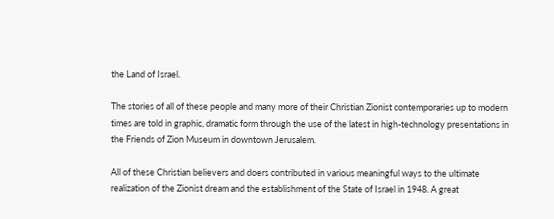the Land of Israel.

The stories of all of these people and many more of their Christian Zionist contemporaries up to modern times are told in graphic, dramatic form through the use of the latest in high-technology presentations in the Friends of Zion Museum in downtown Jerusalem.

All of these Christian believers and doers contributed in various meaningful ways to the ultimate realization of the Zionist dream and the establishment of the State of Israel in 1948. A great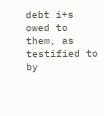debt i+s owed to them, as testified to by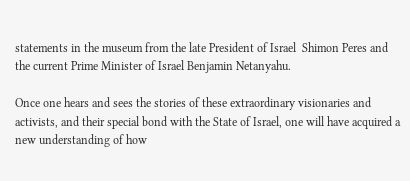statements in the museum from the late President of Israel  Shimon Peres and the current Prime Minister of Israel Benjamin Netanyahu.

Once one hears and sees the stories of these extraordinary visionaries and activists, and their special bond with the State of Israel, one will have acquired a new understanding of how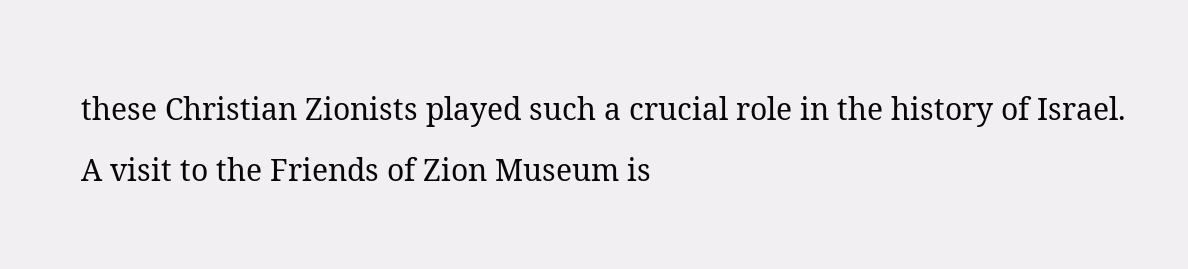these Christian Zionists played such a crucial role in the history of Israel. A visit to the Friends of Zion Museum is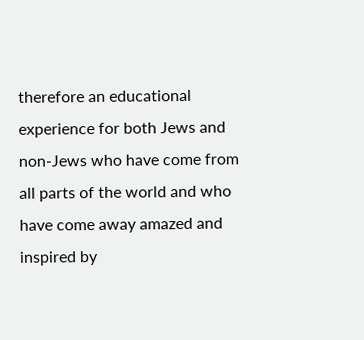therefore an educational experience for both Jews and non-Jews who have come from all parts of the world and who have come away amazed and inspired by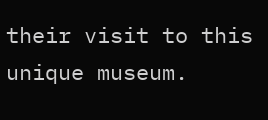their visit to this unique museum.